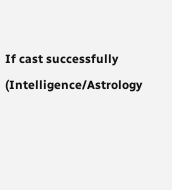If cast successfully (Intelligence/Astrology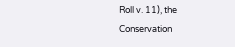Roll v. 11), the Conservation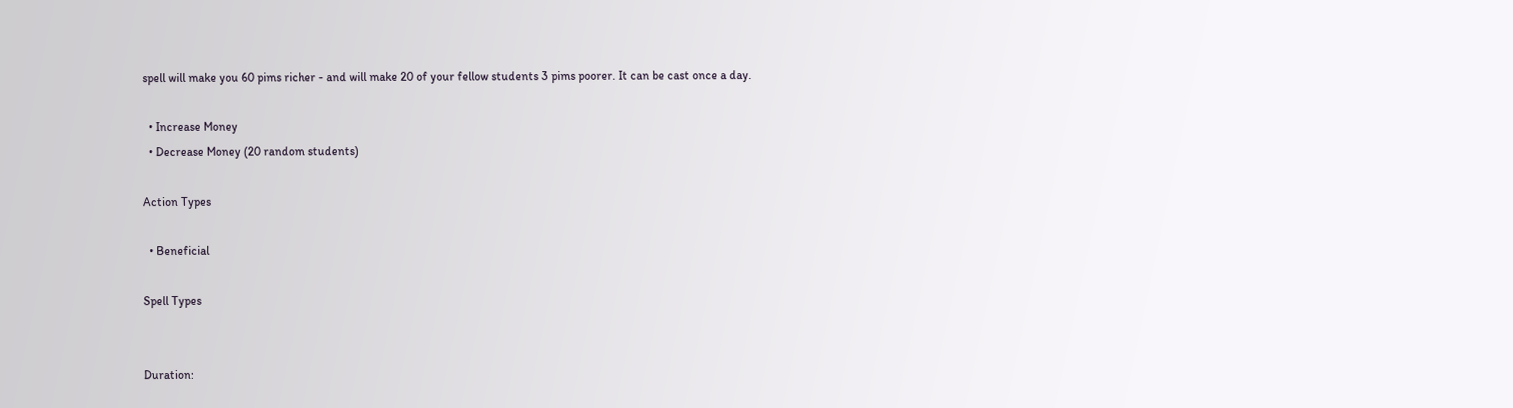spell will make you 60 pims richer - and will make 20 of your fellow students 3 pims poorer. It can be cast once a day.

  • Increase Money
  • Decrease Money (20 random students)

Action Types

  • Beneficial

Spell Types


Duration: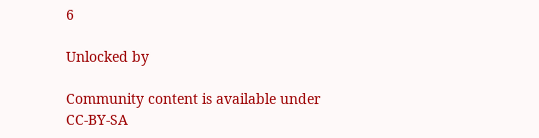6

Unlocked by

Community content is available under CC-BY-SA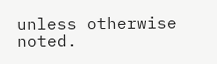unless otherwise noted.